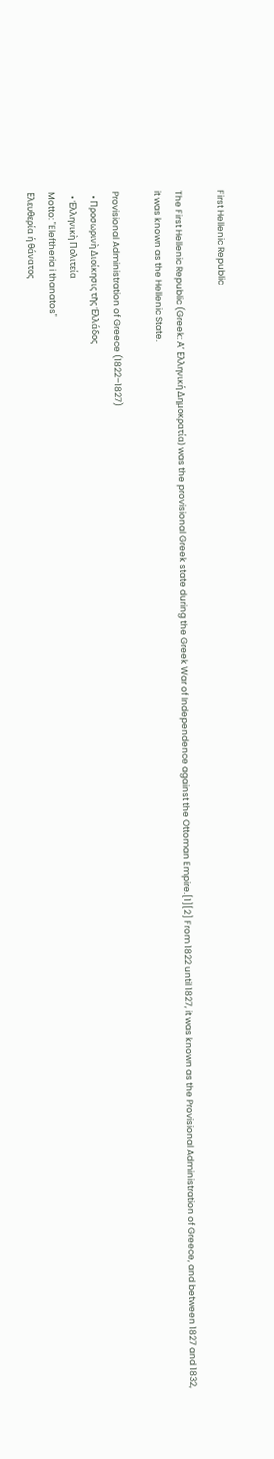First Hellenic Republic

The First Hellenic Republic (Greek: Αʹ Ελληνική Δημοκρατία) was the provisional Greek state during the Greek War of Independence against the Ottoman Empire.[1][2] From 1822 until 1827, it was known as the Provisional Administration of Greece, and between 1827 and 1832, it was known as the Hellenic State.

Provisional Administration of Greece (1822–1827)
  • Προσωρινὴ Διοίκησις τῆς Ἑλλάδος
  • Ἑλληνικὴ Πολιτεία
Motto: "Eleftheria i thanatos"
Ελευθερία ή θάνατος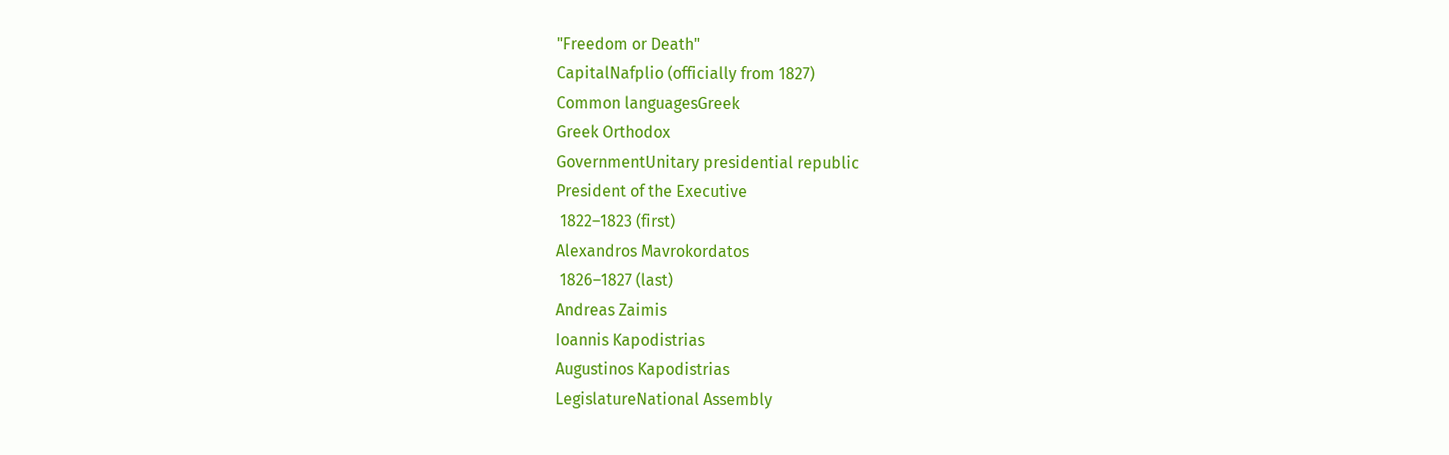"Freedom or Death"
CapitalNafplio (officially from 1827)
Common languagesGreek
Greek Orthodox
GovernmentUnitary presidential republic
President of the Executive
 1822–1823 (first)
Alexandros Mavrokordatos
 1826–1827 (last)
Andreas Zaimis
Ioannis Kapodistrias
Augustinos Kapodistrias
LegislatureNational Assembly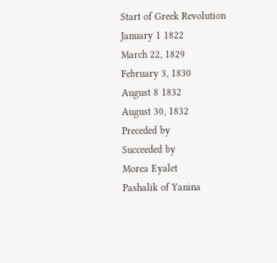Start of Greek Revolution
January 1 1822
March 22, 1829
February 3, 1830
August 8 1832
August 30, 1832
Preceded by
Succeeded by
Morea Eyalet
Pashalik of Yanina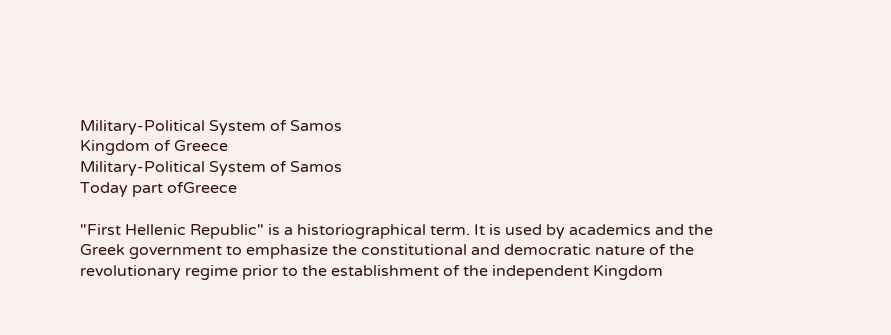Military-Political System of Samos
Kingdom of Greece
Military-Political System of Samos
Today part ofGreece

"First Hellenic Republic" is a historiographical term. It is used by academics and the Greek government to emphasize the constitutional and democratic nature of the revolutionary regime prior to the establishment of the independent Kingdom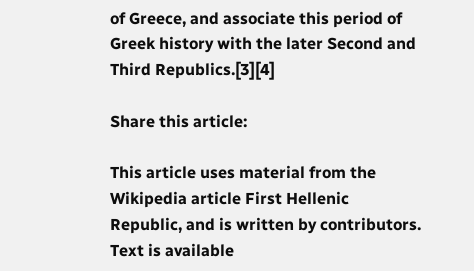of Greece, and associate this period of Greek history with the later Second and Third Republics.[3][4]

Share this article:

This article uses material from the Wikipedia article First Hellenic Republic, and is written by contributors. Text is available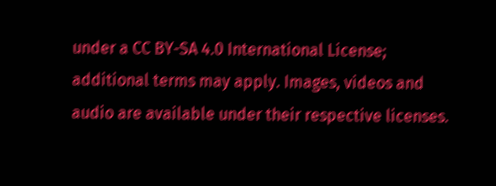under a CC BY-SA 4.0 International License; additional terms may apply. Images, videos and audio are available under their respective licenses.